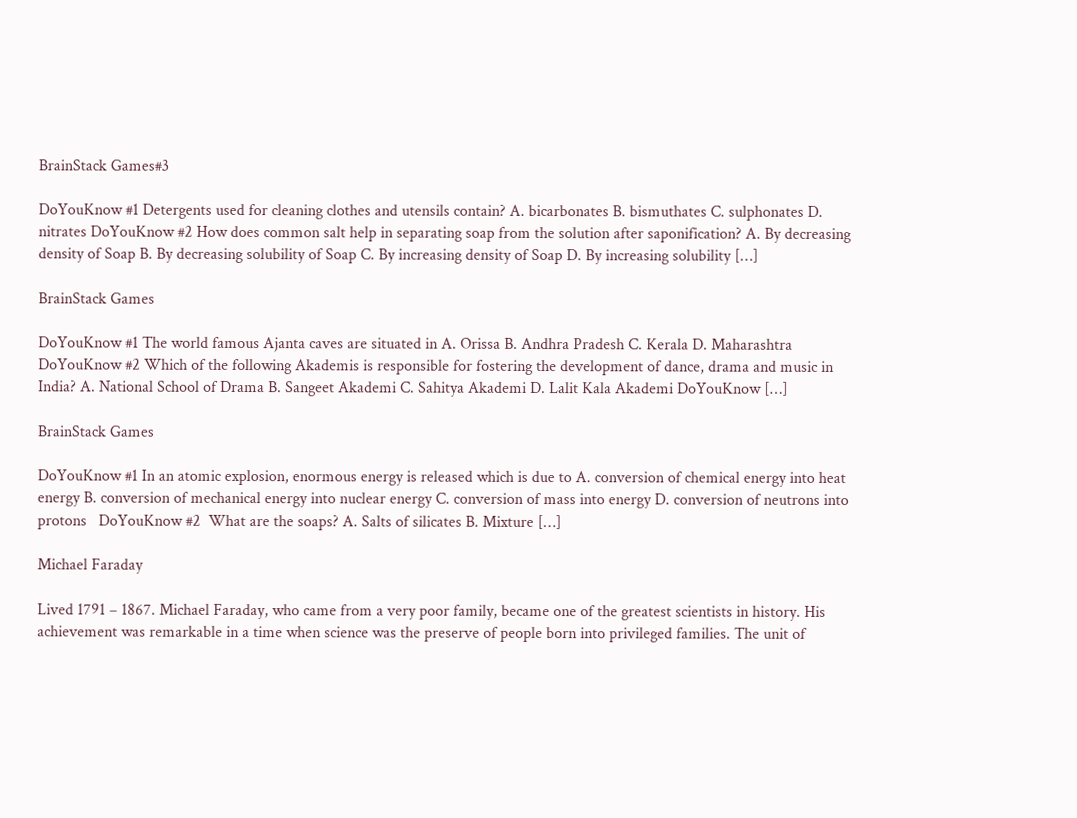BrainStack Games#3

DoYouKnow #1 Detergents used for cleaning clothes and utensils contain? A. bicarbonates B. bismuthates C. sulphonates D. nitrates DoYouKnow #2 How does common salt help in separating soap from the solution after saponification? A. By decreasing density of Soap B. By decreasing solubility of Soap C. By increasing density of Soap D. By increasing solubility […]

BrainStack Games

DoYouKnow #1 The world famous Ajanta caves are situated in A. Orissa B. Andhra Pradesh C. Kerala D. Maharashtra DoYouKnow #2 Which of the following Akademis is responsible for fostering the development of dance, drama and music in India? A. National School of Drama B. Sangeet Akademi C. Sahitya Akademi D. Lalit Kala Akademi DoYouKnow […]

BrainStack Games

DoYouKnow #1 In an atomic explosion, enormous energy is released which is due to A. conversion of chemical energy into heat energy B. conversion of mechanical energy into nuclear energy C. conversion of mass into energy D. conversion of neutrons into protons   DoYouKnow #2  What are the soaps? A. Salts of silicates B. Mixture […]

Michael Faraday

Lived 1791 – 1867. Michael Faraday, who came from a very poor family, became one of the greatest scientists in history. His achievement was remarkable in a time when science was the preserve of people born into privileged families. The unit of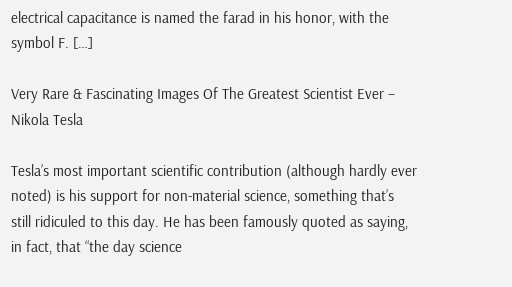electrical capacitance is named the farad in his honor, with the symbol F. […]

Very Rare & Fascinating Images Of The Greatest Scientist Ever – Nikola Tesla

Tesla’s most important scientific contribution (although hardly ever noted) is his support for non-material science, something that’s still ridiculed to this day. He has been famously quoted as saying, in fact, that “the day science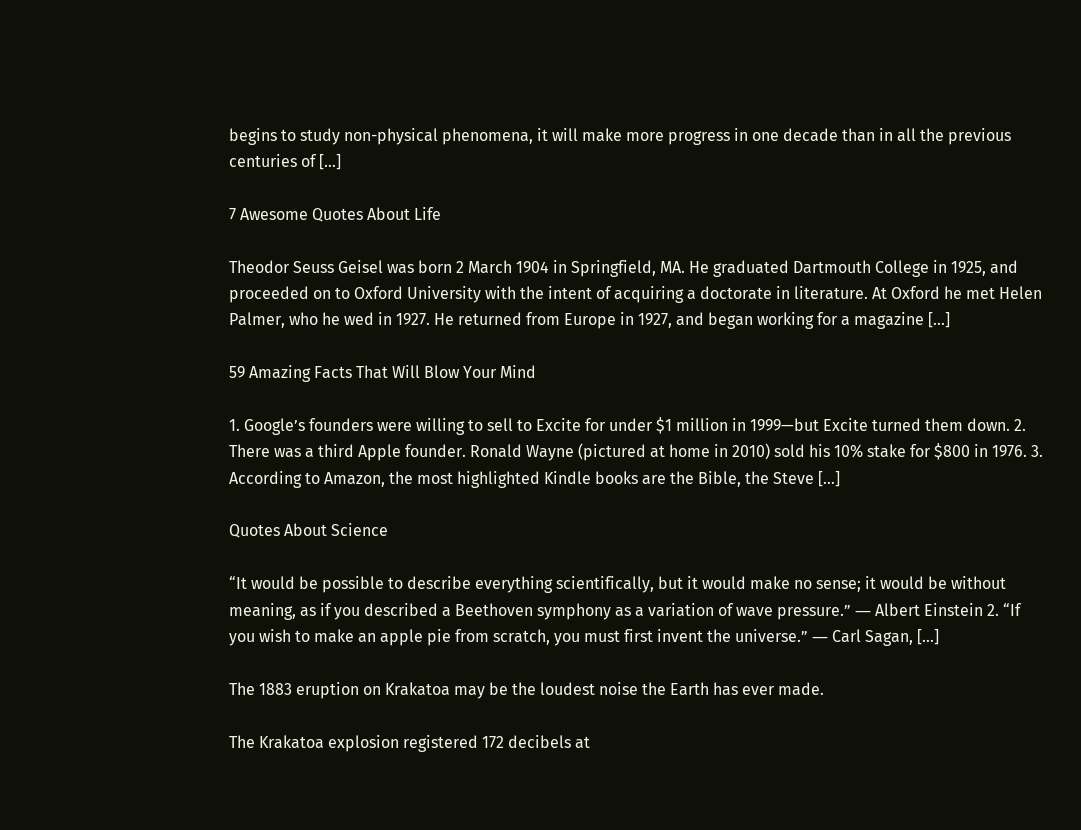begins to study non-physical phenomena, it will make more progress in one decade than in all the previous centuries of […]

7 Awesome Quotes About Life

Theodor Seuss Geisel was born 2 March 1904 in Springfield, MA. He graduated Dartmouth College in 1925, and proceeded on to Oxford University with the intent of acquiring a doctorate in literature. At Oxford he met Helen Palmer, who he wed in 1927. He returned from Europe in 1927, and began working for a magazine […]

59 Amazing Facts That Will Blow Your Mind

1. Google’s founders were willing to sell to Excite for under $1 million in 1999—but Excite turned them down. 2. There was a third Apple founder. Ronald Wayne (pictured at home in 2010) sold his 10% stake for $800 in 1976. 3. According to Amazon, the most highlighted Kindle books are the Bible, the Steve […]

Quotes About Science

“It would be possible to describe everything scientifically, but it would make no sense; it would be without meaning, as if you described a Beethoven symphony as a variation of wave pressure.” ― Albert Einstein 2. “If you wish to make an apple pie from scratch, you must first invent the universe.” ― Carl Sagan, […]

The 1883 eruption on Krakatoa may be the loudest noise the Earth has ever made.

The Krakatoa explosion registered 172 decibels at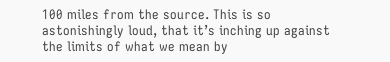100 miles from the source. This is so astonishingly loud, that it’s inching up against the limits of what we mean by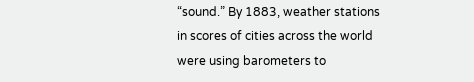“sound.” By 1883, weather stations in scores of cities across the world were using barometers to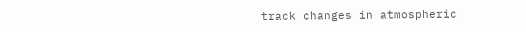track changes in atmospheric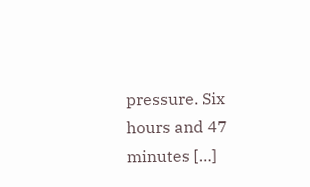pressure. Six hours and 47 minutes […]